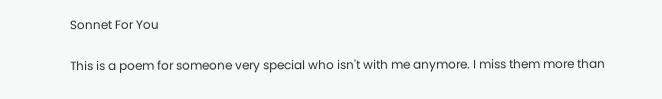Sonnet For You

This is a poem for someone very special who isn't with me anymore. I miss them more than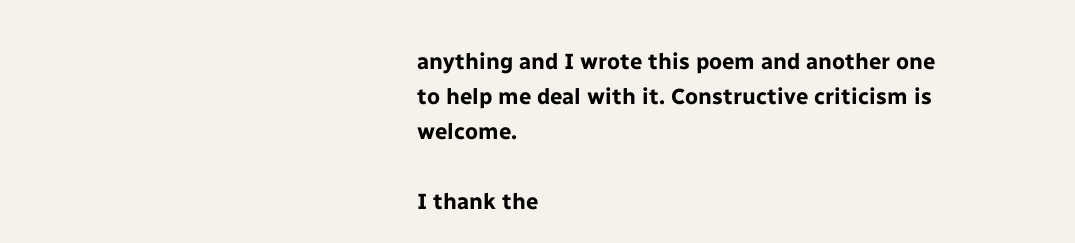anything and I wrote this poem and another one to help me deal with it. Constructive criticism is welcome.

I thank the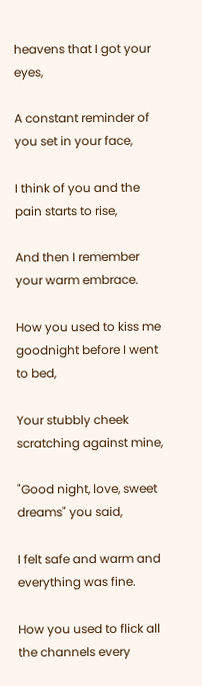heavens that I got your eyes,

A constant reminder of you set in your face,

I think of you and the pain starts to rise,

And then I remember your warm embrace.

How you used to kiss me goodnight before I went to bed,

Your stubbly cheek scratching against mine,

"Good night, love, sweet dreams" you said,

I felt safe and warm and everything was fine.

How you used to flick all the channels every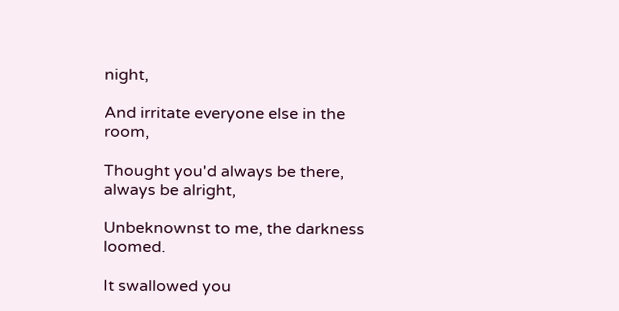night,

And irritate everyone else in the room,

Thought you'd always be there, always be alright,

Unbeknownst to me, the darkness loomed.

It swallowed you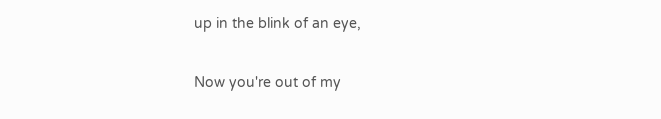up in the blink of an eye,

Now you're out of my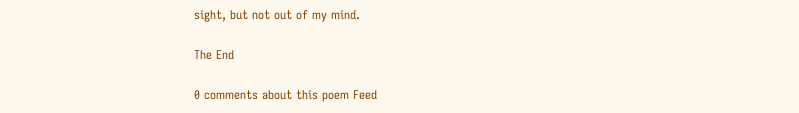sight, but not out of my mind.

The End

0 comments about this poem Feed